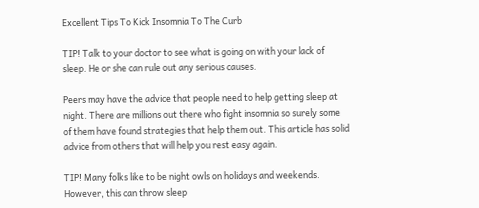Excellent Tips To Kick Insomnia To The Curb

TIP! Talk to your doctor to see what is going on with your lack of sleep. He or she can rule out any serious causes.

Peers may have the advice that people need to help getting sleep at night. There are millions out there who fight insomnia so surely some of them have found strategies that help them out. This article has solid advice from others that will help you rest easy again.

TIP! Many folks like to be night owls on holidays and weekends. However, this can throw sleep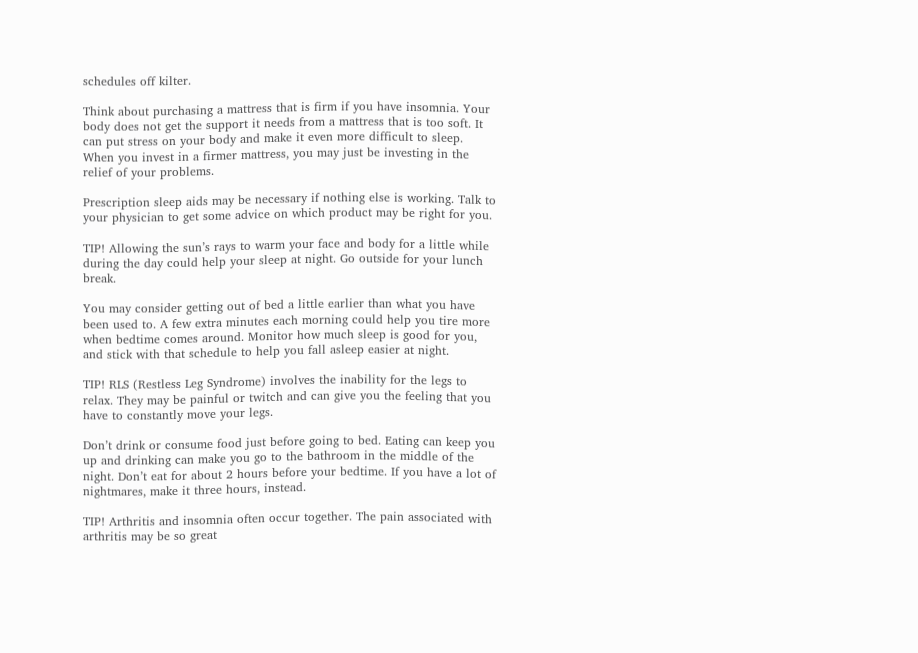schedules off kilter.

Think about purchasing a mattress that is firm if you have insomnia. Your body does not get the support it needs from a mattress that is too soft. It can put stress on your body and make it even more difficult to sleep. When you invest in a firmer mattress, you may just be investing in the relief of your problems.

Prescription sleep aids may be necessary if nothing else is working. Talk to your physician to get some advice on which product may be right for you.

TIP! Allowing the sun’s rays to warm your face and body for a little while during the day could help your sleep at night. Go outside for your lunch break.

You may consider getting out of bed a little earlier than what you have been used to. A few extra minutes each morning could help you tire more when bedtime comes around. Monitor how much sleep is good for you, and stick with that schedule to help you fall asleep easier at night.

TIP! RLS (Restless Leg Syndrome) involves the inability for the legs to relax. They may be painful or twitch and can give you the feeling that you have to constantly move your legs.

Don’t drink or consume food just before going to bed. Eating can keep you up and drinking can make you go to the bathroom in the middle of the night. Don’t eat for about 2 hours before your bedtime. If you have a lot of nightmares, make it three hours, instead.

TIP! Arthritis and insomnia often occur together. The pain associated with arthritis may be so great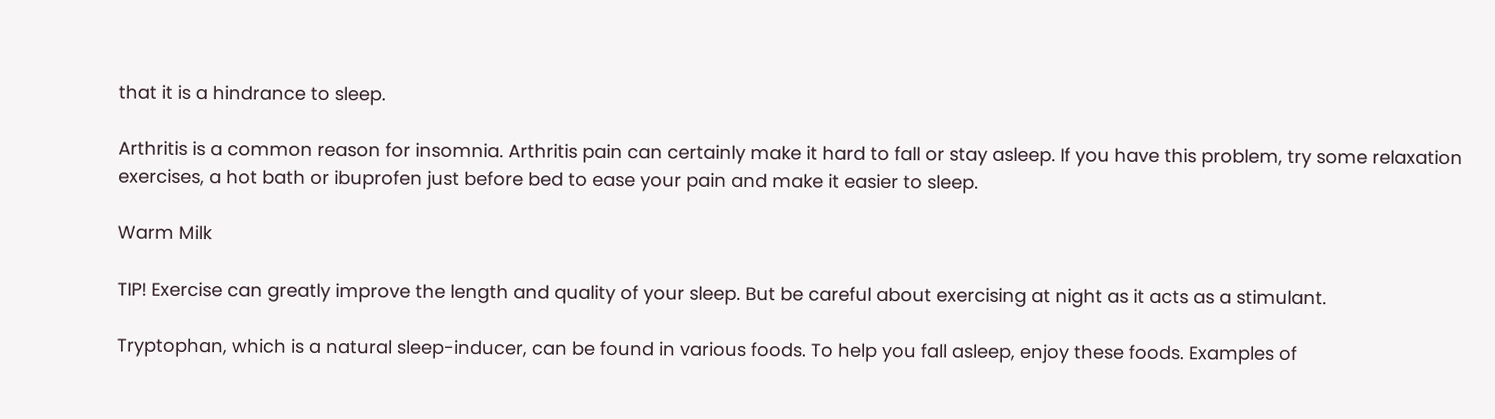that it is a hindrance to sleep.

Arthritis is a common reason for insomnia. Arthritis pain can certainly make it hard to fall or stay asleep. If you have this problem, try some relaxation exercises, a hot bath or ibuprofen just before bed to ease your pain and make it easier to sleep.

Warm Milk

TIP! Exercise can greatly improve the length and quality of your sleep. But be careful about exercising at night as it acts as a stimulant.

Tryptophan, which is a natural sleep-inducer, can be found in various foods. To help you fall asleep, enjoy these foods. Examples of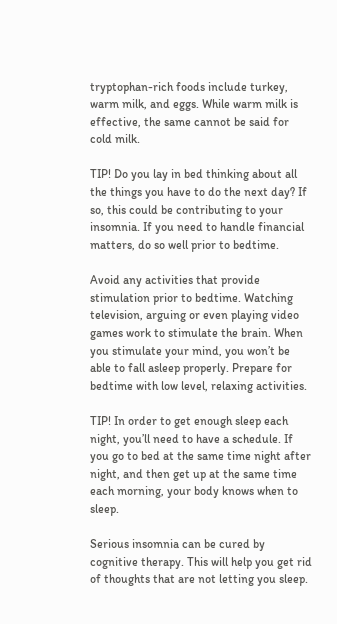tryptophan-rich foods include turkey, warm milk, and eggs. While warm milk is effective, the same cannot be said for cold milk.

TIP! Do you lay in bed thinking about all the things you have to do the next day? If so, this could be contributing to your insomnia. If you need to handle financial matters, do so well prior to bedtime.

Avoid any activities that provide stimulation prior to bedtime. Watching television, arguing or even playing video games work to stimulate the brain. When you stimulate your mind, you won’t be able to fall asleep properly. Prepare for bedtime with low level, relaxing activities.

TIP! In order to get enough sleep each night, you’ll need to have a schedule. If you go to bed at the same time night after night, and then get up at the same time each morning, your body knows when to sleep.

Serious insomnia can be cured by cognitive therapy. This will help you get rid of thoughts that are not letting you sleep.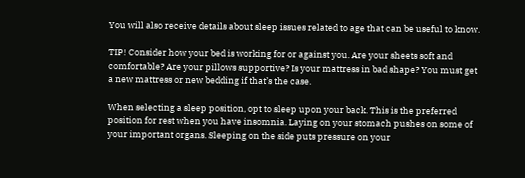You will also receive details about sleep issues related to age that can be useful to know.

TIP! Consider how your bed is working for or against you. Are your sheets soft and comfortable? Are your pillows supportive? Is your mattress in bad shape? You must get a new mattress or new bedding if that’s the case.

When selecting a sleep position, opt to sleep upon your back. This is the preferred position for rest when you have insomnia. Laying on your stomach pushes on some of your important organs. Sleeping on the side puts pressure on your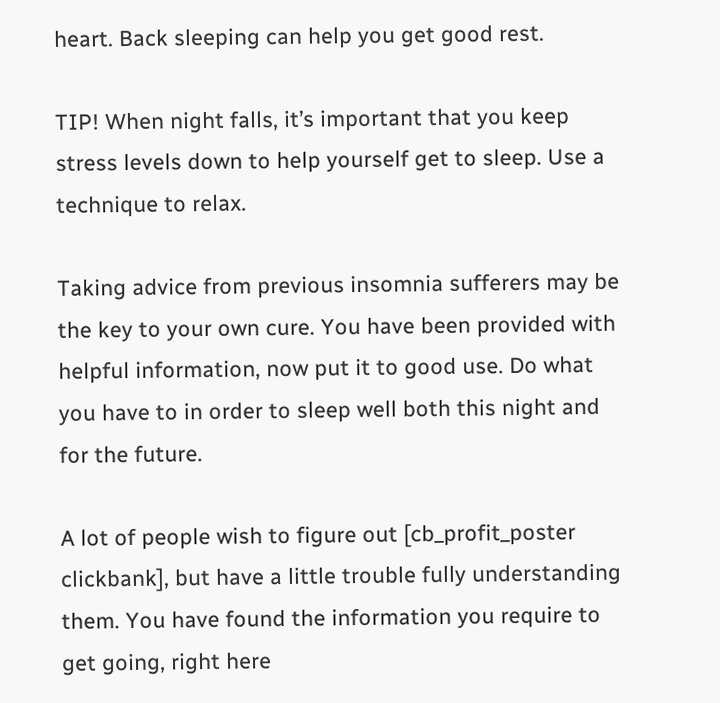heart. Back sleeping can help you get good rest.

TIP! When night falls, it’s important that you keep stress levels down to help yourself get to sleep. Use a technique to relax.

Taking advice from previous insomnia sufferers may be the key to your own cure. You have been provided with helpful information, now put it to good use. Do what you have to in order to sleep well both this night and for the future.

A lot of people wish to figure out [cb_profit_poster clickbank], but have a little trouble fully understanding them. You have found the information you require to get going, right here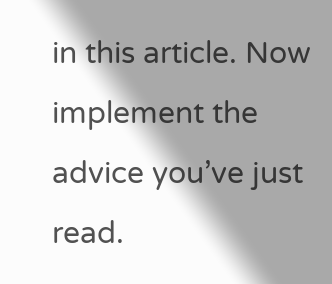in this article. Now implement the advice you’ve just read.